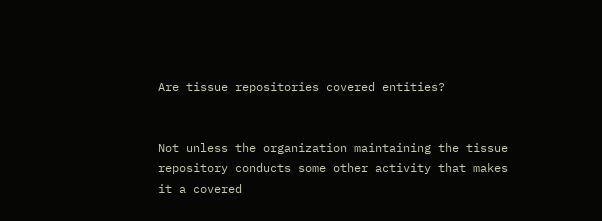Are tissue repositories covered entities?


Not unless the organization maintaining the tissue repository conducts some other activity that makes it a covered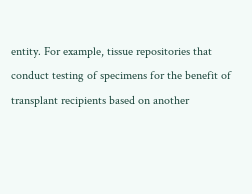entity. For example, tissue repositories that conduct testing of specimens for the benefit of transplant recipients based on another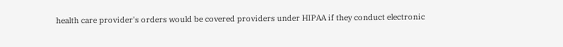health care provider's orders would be covered providers under HIPAA if they conduct electronic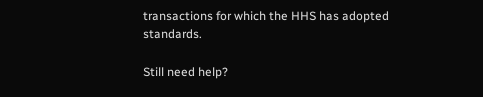transactions for which the HHS has adopted standards.

Still need help?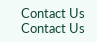Contact Us Contact Us